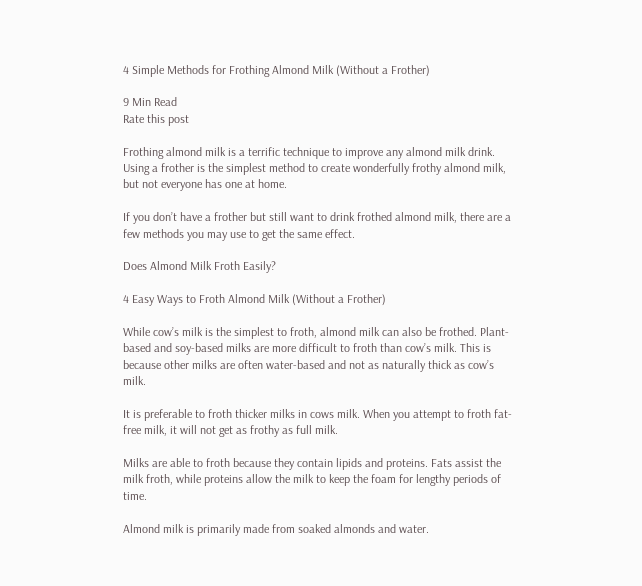4 Simple Methods for Frothing Almond Milk (Without a Frother)

9 Min Read
Rate this post

Frothing almond milk is a terrific technique to improve any almond milk drink. Using a frother is the simplest method to create wonderfully frothy almond milk, but not everyone has one at home.

If you don’t have a frother but still want to drink frothed almond milk, there are a few methods you may use to get the same effect.

Does Almond Milk Froth Easily?

4 Easy Ways to Froth Almond Milk (Without a Frother)

While cow’s milk is the simplest to froth, almond milk can also be frothed. Plant-based and soy-based milks are more difficult to froth than cow’s milk. This is because other milks are often water-based and not as naturally thick as cow’s milk.

It is preferable to froth thicker milks in cows milk. When you attempt to froth fat-free milk, it will not get as frothy as full milk.

Milks are able to froth because they contain lipids and proteins. Fats assist the milk froth, while proteins allow the milk to keep the foam for lengthy periods of time.

Almond milk is primarily made from soaked almonds and water.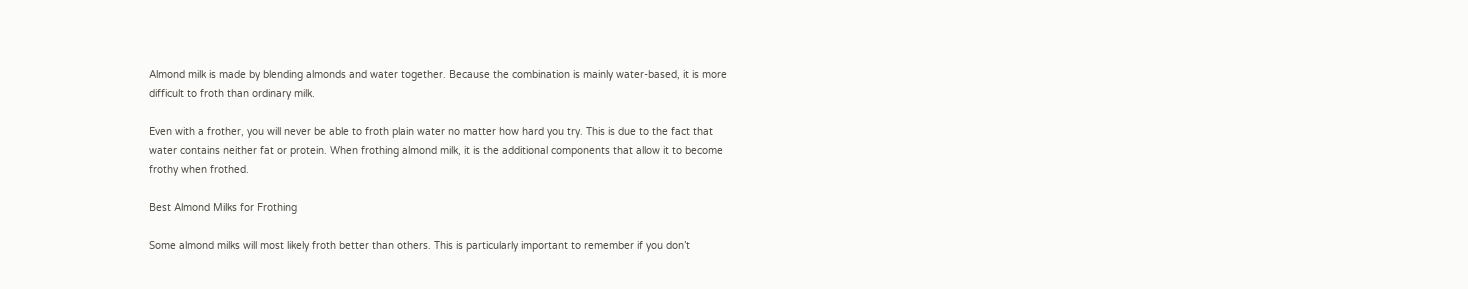Almond milk is made by blending almonds and water together. Because the combination is mainly water-based, it is more difficult to froth than ordinary milk.

Even with a frother, you will never be able to froth plain water no matter how hard you try. This is due to the fact that water contains neither fat or protein. When frothing almond milk, it is the additional components that allow it to become frothy when frothed.

Best Almond Milks for Frothing

Some almond milks will most likely froth better than others. This is particularly important to remember if you don’t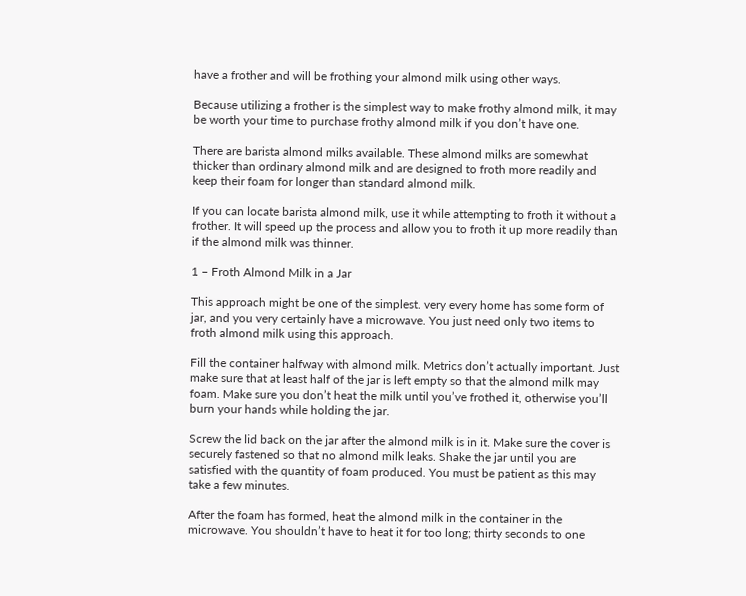have a frother and will be frothing your almond milk using other ways.

Because utilizing a frother is the simplest way to make frothy almond milk, it may be worth your time to purchase frothy almond milk if you don’t have one.

There are barista almond milks available. These almond milks are somewhat thicker than ordinary almond milk and are designed to froth more readily and keep their foam for longer than standard almond milk.

If you can locate barista almond milk, use it while attempting to froth it without a frother. It will speed up the process and allow you to froth it up more readily than if the almond milk was thinner.

1 – Froth Almond Milk in a Jar

This approach might be one of the simplest. very every home has some form of jar, and you very certainly have a microwave. You just need only two items to froth almond milk using this approach.

Fill the container halfway with almond milk. Metrics don’t actually important. Just make sure that at least half of the jar is left empty so that the almond milk may foam. Make sure you don’t heat the milk until you’ve frothed it, otherwise you’ll burn your hands while holding the jar.

Screw the lid back on the jar after the almond milk is in it. Make sure the cover is securely fastened so that no almond milk leaks. Shake the jar until you are satisfied with the quantity of foam produced. You must be patient as this may take a few minutes.

After the foam has formed, heat the almond milk in the container in the microwave. You shouldn’t have to heat it for too long; thirty seconds to one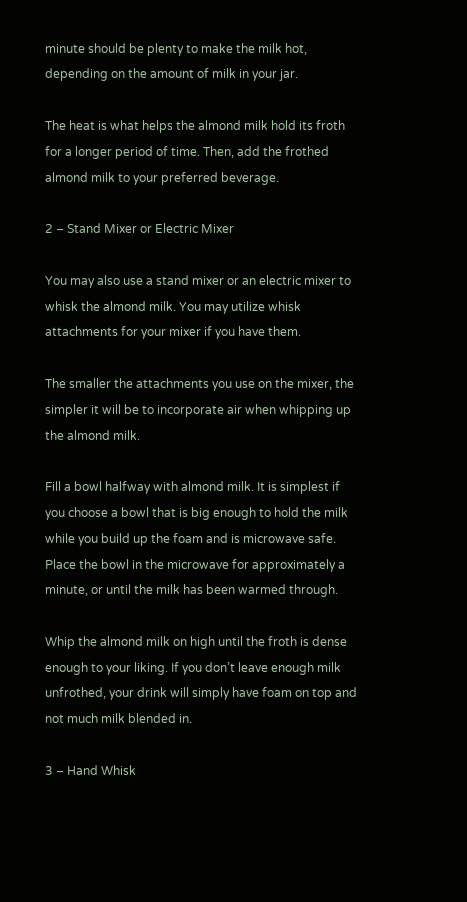minute should be plenty to make the milk hot, depending on the amount of milk in your jar.

The heat is what helps the almond milk hold its froth for a longer period of time. Then, add the frothed almond milk to your preferred beverage.

2 – Stand Mixer or Electric Mixer

You may also use a stand mixer or an electric mixer to whisk the almond milk. You may utilize whisk attachments for your mixer if you have them.

The smaller the attachments you use on the mixer, the simpler it will be to incorporate air when whipping up the almond milk.

Fill a bowl halfway with almond milk. It is simplest if you choose a bowl that is big enough to hold the milk while you build up the foam and is microwave safe. Place the bowl in the microwave for approximately a minute, or until the milk has been warmed through.

Whip the almond milk on high until the froth is dense enough to your liking. If you don’t leave enough milk unfrothed, your drink will simply have foam on top and not much milk blended in.

3 – Hand Whisk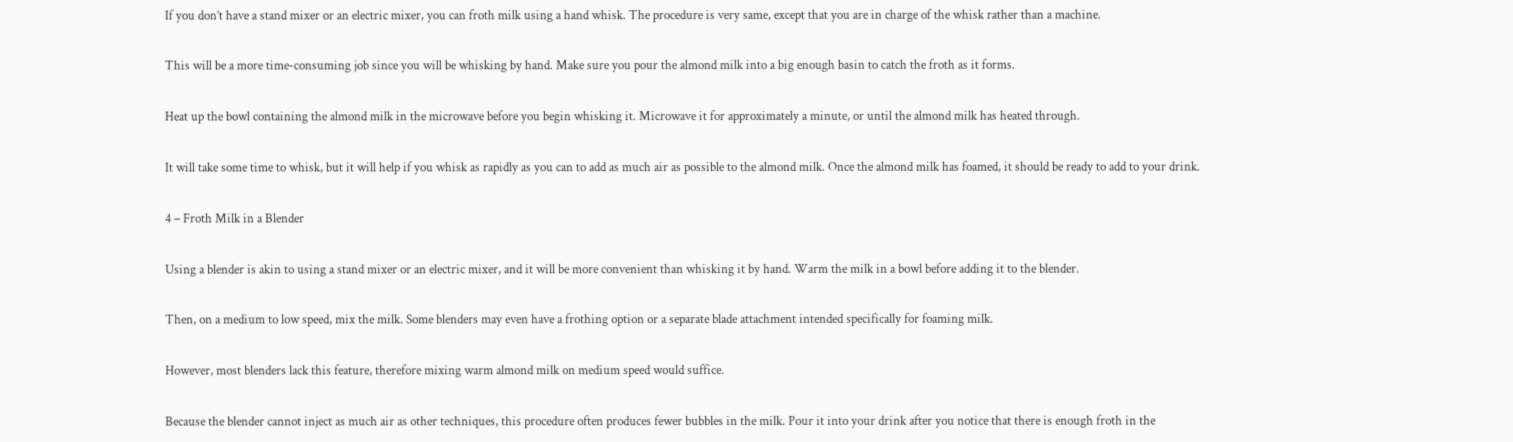If you don’t have a stand mixer or an electric mixer, you can froth milk using a hand whisk. The procedure is very same, except that you are in charge of the whisk rather than a machine.

This will be a more time-consuming job since you will be whisking by hand. Make sure you pour the almond milk into a big enough basin to catch the froth as it forms.

Heat up the bowl containing the almond milk in the microwave before you begin whisking it. Microwave it for approximately a minute, or until the almond milk has heated through.

It will take some time to whisk, but it will help if you whisk as rapidly as you can to add as much air as possible to the almond milk. Once the almond milk has foamed, it should be ready to add to your drink.

4 – Froth Milk in a Blender

Using a blender is akin to using a stand mixer or an electric mixer, and it will be more convenient than whisking it by hand. Warm the milk in a bowl before adding it to the blender.

Then, on a medium to low speed, mix the milk. Some blenders may even have a frothing option or a separate blade attachment intended specifically for foaming milk.

However, most blenders lack this feature, therefore mixing warm almond milk on medium speed would suffice.

Because the blender cannot inject as much air as other techniques, this procedure often produces fewer bubbles in the milk. Pour it into your drink after you notice that there is enough froth in the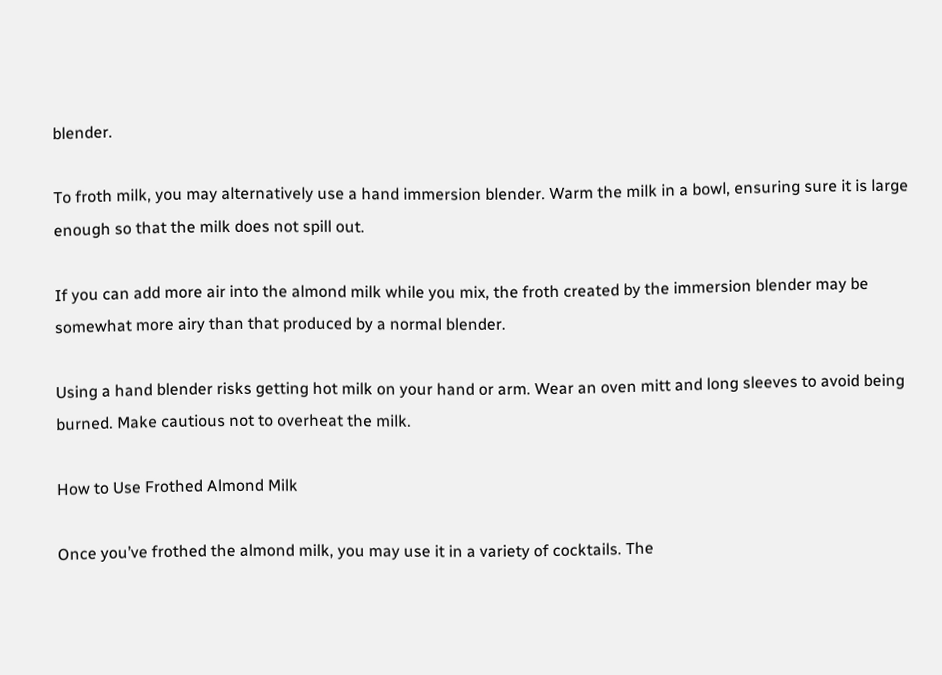blender.

To froth milk, you may alternatively use a hand immersion blender. Warm the milk in a bowl, ensuring sure it is large enough so that the milk does not spill out.

If you can add more air into the almond milk while you mix, the froth created by the immersion blender may be somewhat more airy than that produced by a normal blender.

Using a hand blender risks getting hot milk on your hand or arm. Wear an oven mitt and long sleeves to avoid being burned. Make cautious not to overheat the milk.

How to Use Frothed Almond Milk

Once you’ve frothed the almond milk, you may use it in a variety of cocktails. The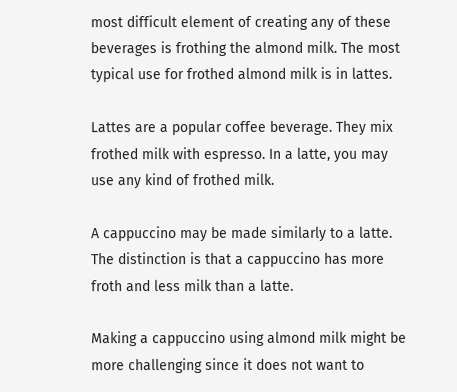most difficult element of creating any of these beverages is frothing the almond milk. The most typical use for frothed almond milk is in lattes.

Lattes are a popular coffee beverage. They mix frothed milk with espresso. In a latte, you may use any kind of frothed milk.

A cappuccino may be made similarly to a latte. The distinction is that a cappuccino has more froth and less milk than a latte.

Making a cappuccino using almond milk might be more challenging since it does not want to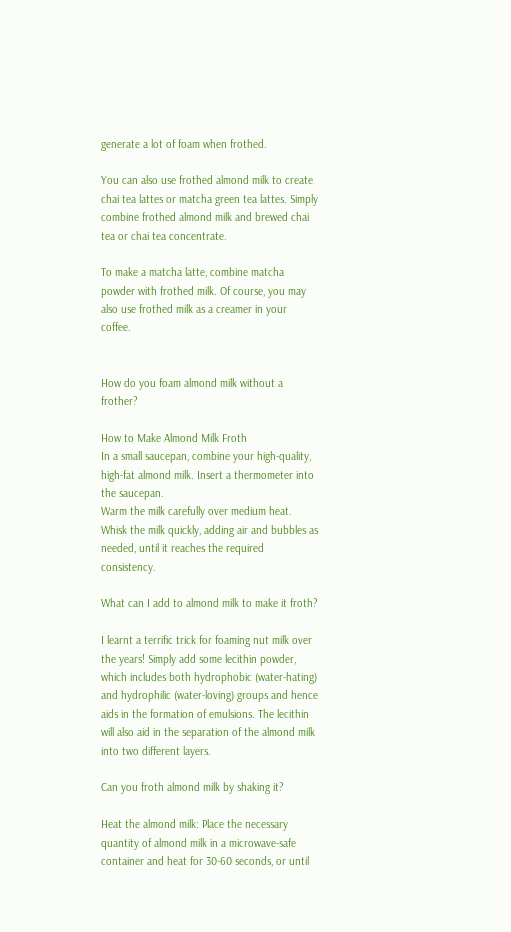generate a lot of foam when frothed.

You can also use frothed almond milk to create chai tea lattes or matcha green tea lattes. Simply combine frothed almond milk and brewed chai tea or chai tea concentrate.

To make a matcha latte, combine matcha powder with frothed milk. Of course, you may also use frothed milk as a creamer in your coffee.


How do you foam almond milk without a frother?

How to Make Almond Milk Froth
In a small saucepan, combine your high-quality, high-fat almond milk. Insert a thermometer into the saucepan.
Warm the milk carefully over medium heat.
Whisk the milk quickly, adding air and bubbles as needed, until it reaches the required consistency.

What can I add to almond milk to make it froth?

I learnt a terrific trick for foaming nut milk over the years! Simply add some lecithin powder, which includes both hydrophobic (water-hating) and hydrophilic (water-loving) groups and hence aids in the formation of emulsions. The lecithin will also aid in the separation of the almond milk into two different layers.

Can you froth almond milk by shaking it?

Heat the almond milk: Place the necessary quantity of almond milk in a microwave-safe container and heat for 30-60 seconds, or until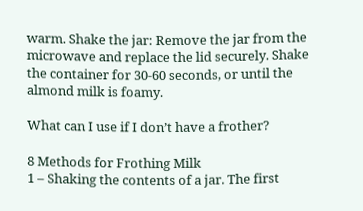warm. Shake the jar: Remove the jar from the microwave and replace the lid securely. Shake the container for 30-60 seconds, or until the almond milk is foamy.

What can I use if I don’t have a frother?

8 Methods for Frothing Milk
1 – Shaking the contents of a jar. The first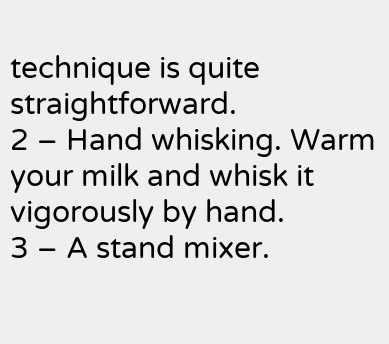technique is quite straightforward.
2 – Hand whisking. Warm your milk and whisk it vigorously by hand.
3 – A stand mixer.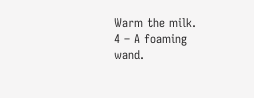Warm the milk.
4 – A foaming wand.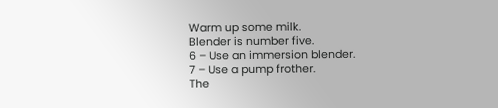Warm up some milk.
Blender is number five.
6 – Use an immersion blender.
7 – Use a pump frother.
The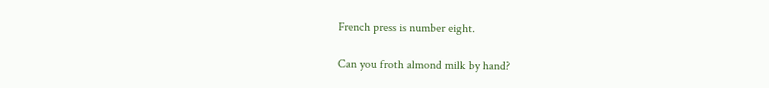French press is number eight.

Can you froth almond milk by hand?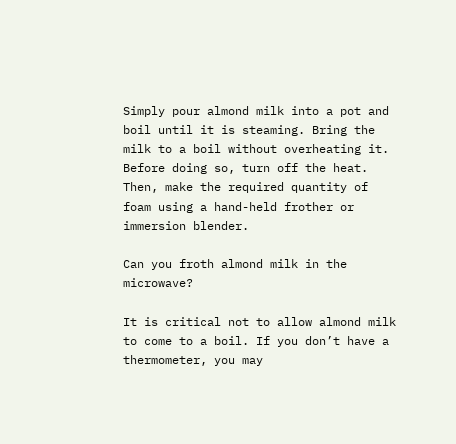Simply pour almond milk into a pot and boil until it is steaming. Bring the milk to a boil without overheating it. Before doing so, turn off the heat. Then, make the required quantity of foam using a hand-held frother or immersion blender.

Can you froth almond milk in the microwave?

It is critical not to allow almond milk to come to a boil. If you don’t have a thermometer, you may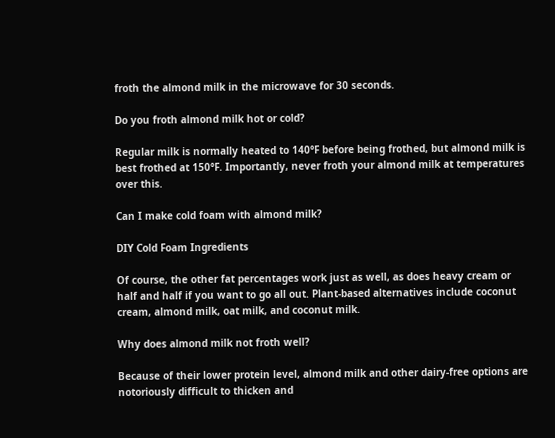froth the almond milk in the microwave for 30 seconds.

Do you froth almond milk hot or cold?

Regular milk is normally heated to 140°F before being frothed, but almond milk is best frothed at 150°F. Importantly, never froth your almond milk at temperatures over this.

Can I make cold foam with almond milk?

DIY Cold Foam Ingredients

Of course, the other fat percentages work just as well, as does heavy cream or half and half if you want to go all out. Plant-based alternatives include coconut cream, almond milk, oat milk, and coconut milk.

Why does almond milk not froth well?

Because of their lower protein level, almond milk and other dairy-free options are notoriously difficult to thicken and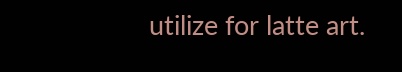utilize for latte art.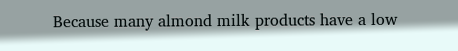Because many almond milk products have a low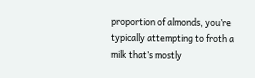proportion of almonds, you’re typically attempting to froth a milk that’s mostly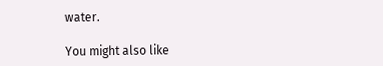water.

You might also like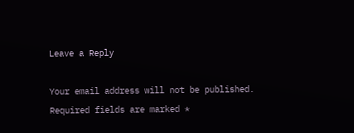Leave a Reply

Your email address will not be published. Required fields are marked *